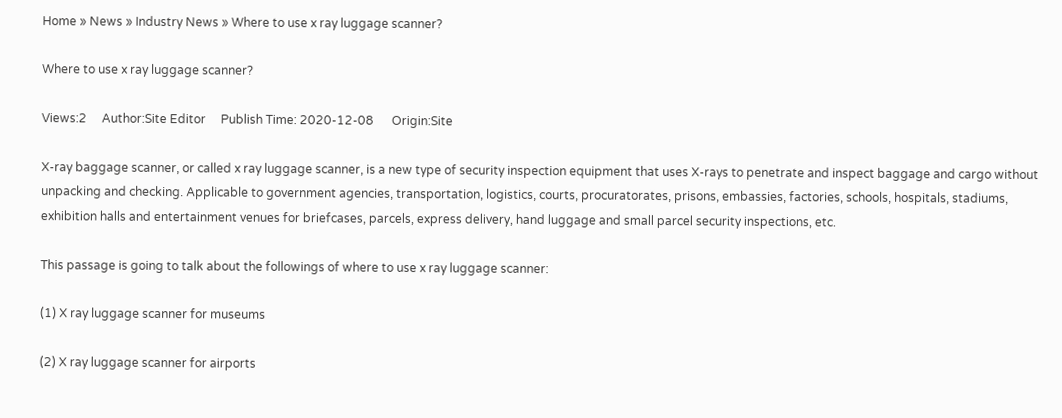Home » News » Industry News » Where to use x ray luggage scanner?

Where to use x ray luggage scanner?

Views:2     Author:Site Editor     Publish Time: 2020-12-08      Origin:Site

X-ray baggage scanner, or called x ray luggage scanner, is a new type of security inspection equipment that uses X-rays to penetrate and inspect baggage and cargo without unpacking and checking. Applicable to government agencies, transportation, logistics, courts, procuratorates, prisons, embassies, factories, schools, hospitals, stadiums, exhibition halls and entertainment venues for briefcases, parcels, express delivery, hand luggage and small parcel security inspections, etc.

This passage is going to talk about the followings of where to use x ray luggage scanner:

(1) X ray luggage scanner for museums

(2) X ray luggage scanner for airports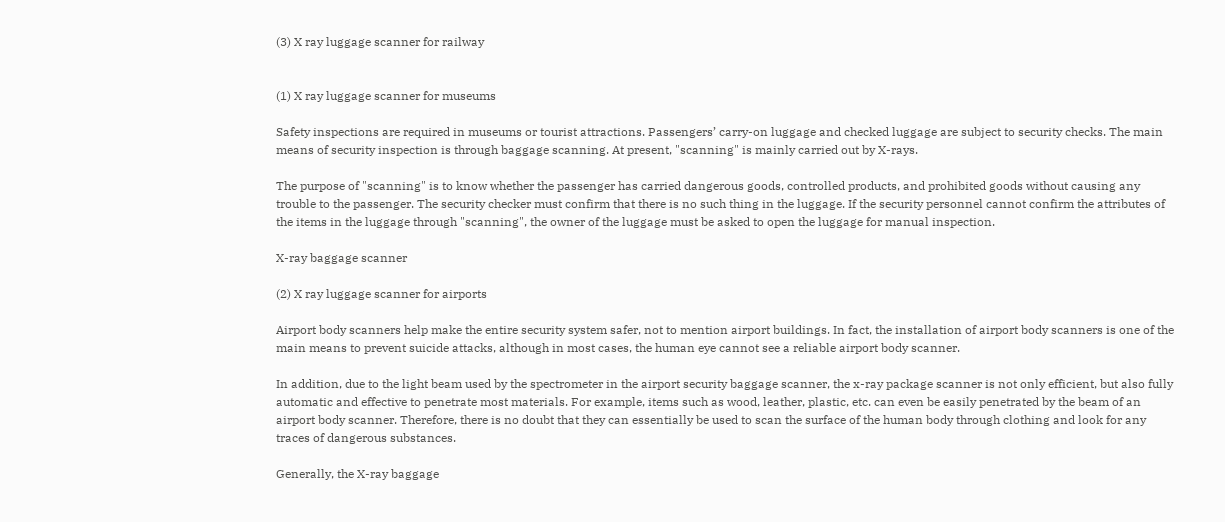(3) X ray luggage scanner for railway


(1) X ray luggage scanner for museums

Safety inspections are required in museums or tourist attractions. Passengers’ carry-on luggage and checked luggage are subject to security checks. The main means of security inspection is through baggage scanning. At present, "scanning" is mainly carried out by X-rays.

The purpose of "scanning" is to know whether the passenger has carried dangerous goods, controlled products, and prohibited goods without causing any trouble to the passenger. The security checker must confirm that there is no such thing in the luggage. If the security personnel cannot confirm the attributes of the items in the luggage through "scanning", the owner of the luggage must be asked to open the luggage for manual inspection.

X-ray baggage scanner

(2) X ray luggage scanner for airports

Airport body scanners help make the entire security system safer, not to mention airport buildings. In fact, the installation of airport body scanners is one of the main means to prevent suicide attacks, although in most cases, the human eye cannot see a reliable airport body scanner.

In addition, due to the light beam used by the spectrometer in the airport security baggage scanner, the x-ray package scanner is not only efficient, but also fully automatic and effective to penetrate most materials. For example, items such as wood, leather, plastic, etc. can even be easily penetrated by the beam of an airport body scanner. Therefore, there is no doubt that they can essentially be used to scan the surface of the human body through clothing and look for any traces of dangerous substances.

Generally, the X-ray baggage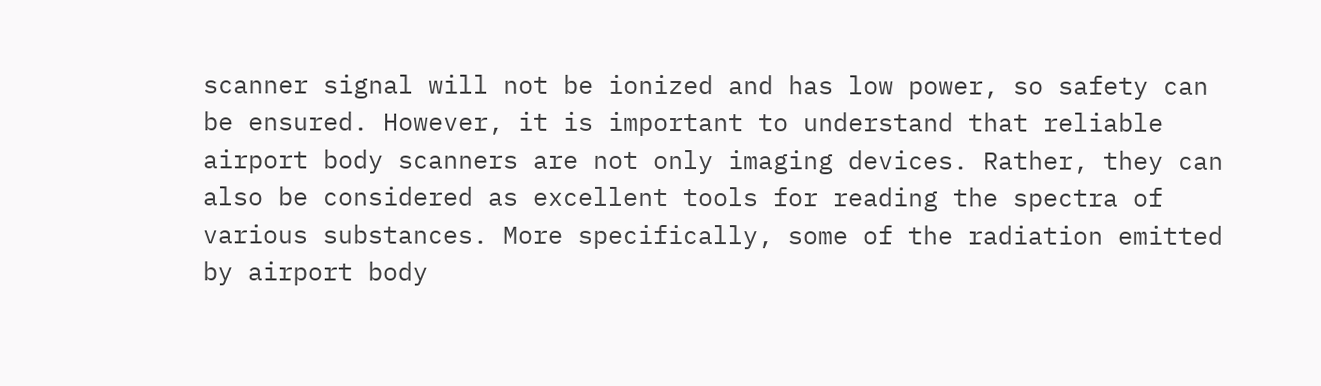scanner signal will not be ionized and has low power, so safety can be ensured. However, it is important to understand that reliable airport body scanners are not only imaging devices. Rather, they can also be considered as excellent tools for reading the spectra of various substances. More specifically, some of the radiation emitted by airport body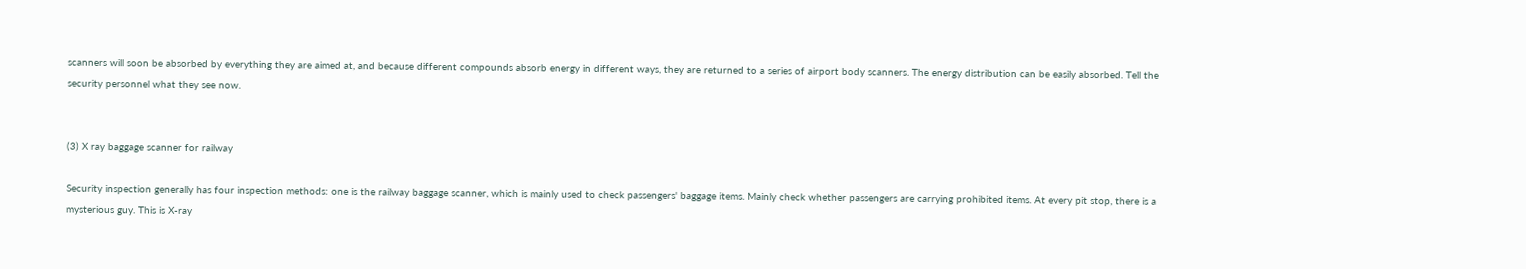scanners will soon be absorbed by everything they are aimed at, and because different compounds absorb energy in different ways, they are returned to a series of airport body scanners. The energy distribution can be easily absorbed. Tell the security personnel what they see now.


(3) X ray baggage scanner for railway

Security inspection generally has four inspection methods: one is the railway baggage scanner, which is mainly used to check passengers' baggage items. Mainly check whether passengers are carrying prohibited items. At every pit stop, there is a mysterious guy. This is X-ray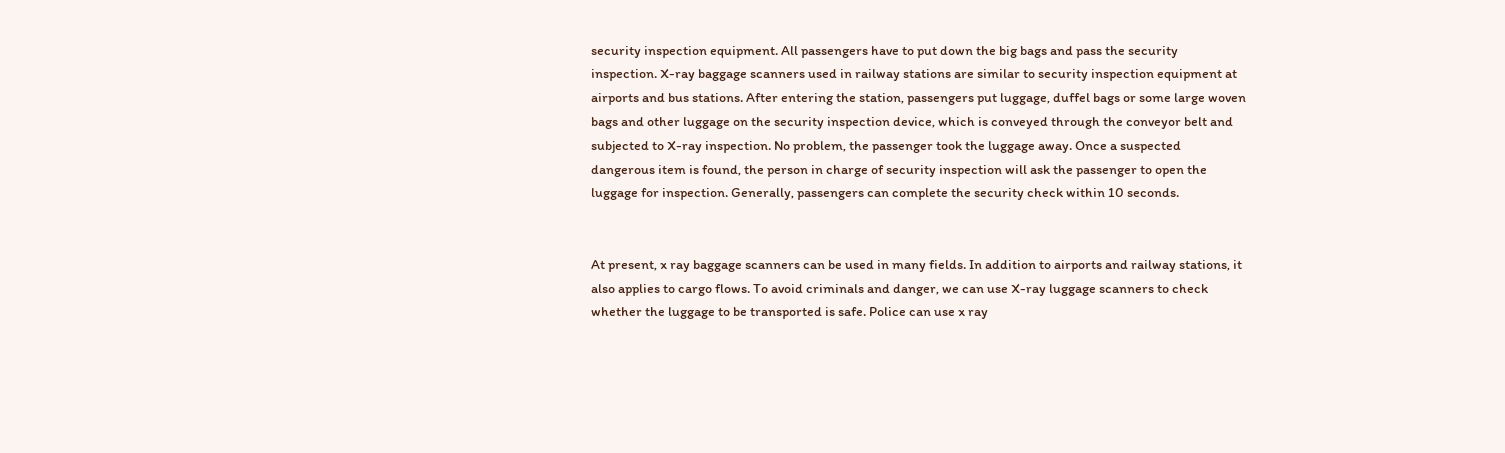security inspection equipment. All passengers have to put down the big bags and pass the security inspection. X-ray baggage scanners used in railway stations are similar to security inspection equipment at airports and bus stations. After entering the station, passengers put luggage, duffel bags or some large woven bags and other luggage on the security inspection device, which is conveyed through the conveyor belt and subjected to X-ray inspection. No problem, the passenger took the luggage away. Once a suspected dangerous item is found, the person in charge of security inspection will ask the passenger to open the luggage for inspection. Generally, passengers can complete the security check within 10 seconds.


At present, x ray baggage scanners can be used in many fields. In addition to airports and railway stations, it also applies to cargo flows. To avoid criminals and danger, we can use X-ray luggage scanners to check whether the luggage to be transported is safe. Police can use x ray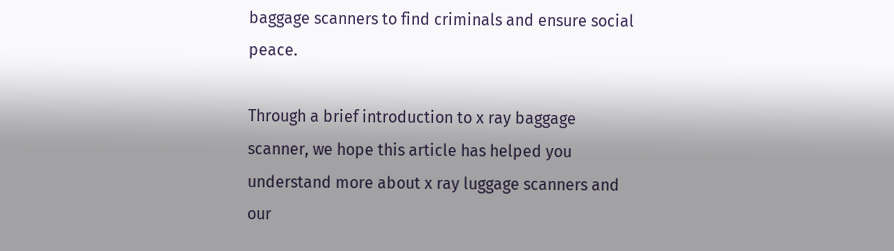baggage scanners to find criminals and ensure social peace.

Through a brief introduction to x ray baggage scanner, we hope this article has helped you understand more about x ray luggage scanners and our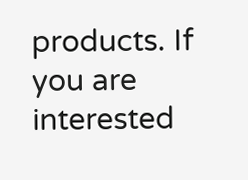products. If you are interested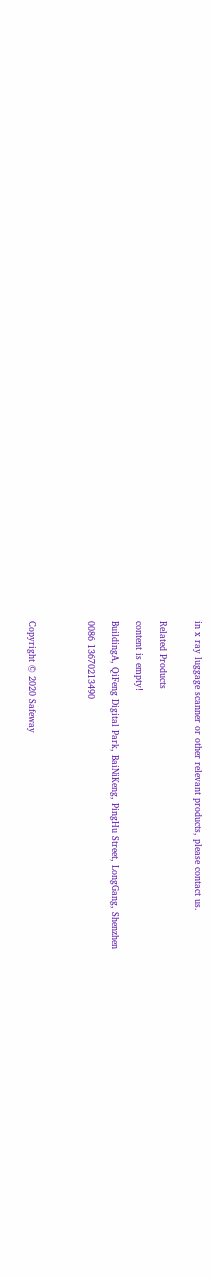in x ray luggage scanner or other relevant products, please contact us.


Related Products

content is empty!

BuildingA, QiFeng Digital Park, BaiNiKeng, PingHu Street, LongGang, Shenzhen

0086 13670213490




Copyright © 2020 Safeway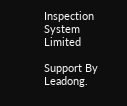Inspection System Limited

Support By Leadong.